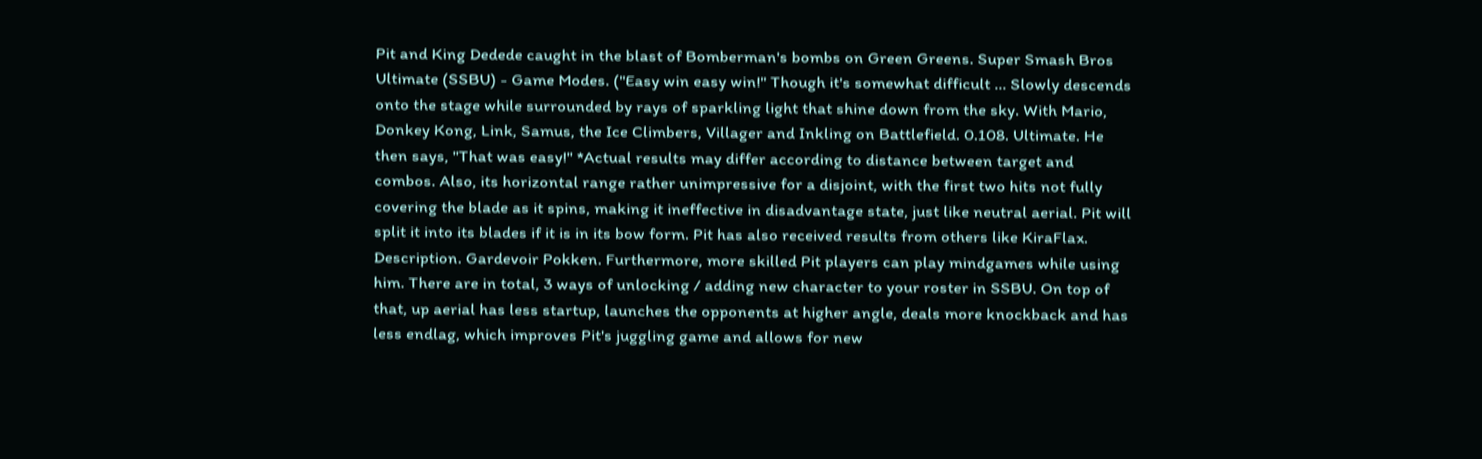Pit and King Dedede caught in the blast of Bomberman's bombs on Green Greens. Super Smash Bros Ultimate (SSBU) - Game Modes. ("Easy win easy win!" Though it's somewhat difficult … Slowly descends onto the stage while surrounded by rays of sparkling light that shine down from the sky. With Mario, Donkey Kong, Link, Samus, the Ice Climbers, Villager and Inkling on Battlefield. 0.108. Ultimate. He then says, "That was easy!" *Actual results may differ according to distance between target and combos. Also, its horizontal range rather unimpressive for a disjoint, with the first two hits not fully covering the blade as it spins, making it ineffective in disadvantage state, just like neutral aerial. Pit will split it into its blades if it is in its bow form. Pit has also received results from others like KiraFlax. Description. Gardevoir Pokken. Furthermore, more skilled Pit players can play mindgames while using him. There are in total, 3 ways of unlocking / adding new character to your roster in SSBU. On top of that, up aerial has less startup, launches the opponents at higher angle, deals more knockback and has less endlag, which improves Pit's juggling game and allows for new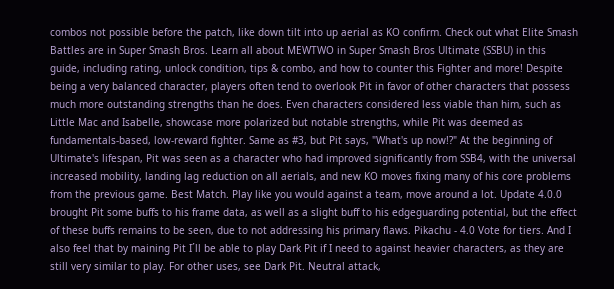combos not possible before the patch, like down tilt into up aerial as KO confirm. Check out what Elite Smash Battles are in Super Smash Bros. Learn all about MEWTWO in Super Smash Bros Ultimate (SSBU) in this guide, including rating, unlock condition, tips & combo, and how to counter this Fighter and more! Despite being a very balanced character, players often tend to overlook Pit in favor of other characters that possess much more outstanding strengths than he does. Even characters considered less viable than him, such as Little Mac and Isabelle, showcase more polarized but notable strengths, while Pit was deemed as fundamentals-based, low-reward fighter. Same as #3, but Pit says, "What's up now!?" At the beginning of Ultimate's lifespan, Pit was seen as a character who had improved significantly from SSB4, with the universal increased mobility, landing lag reduction on all aerials, and new KO moves fixing many of his core problems from the previous game. Best Match. Play like you would against a team, move around a lot. Update 4.0.0 brought Pit some buffs to his frame data, as well as a slight buff to his edgeguarding potential, but the effect of these buffs remains to be seen, due to not addressing his primary flaws. Pikachu - 4.0 Vote for tiers. And I also feel that by maining Pit I´ll be able to play Dark Pit if I need to against heavier characters, as they are still very similar to play. For other uses, see Dark Pit. Neutral attack,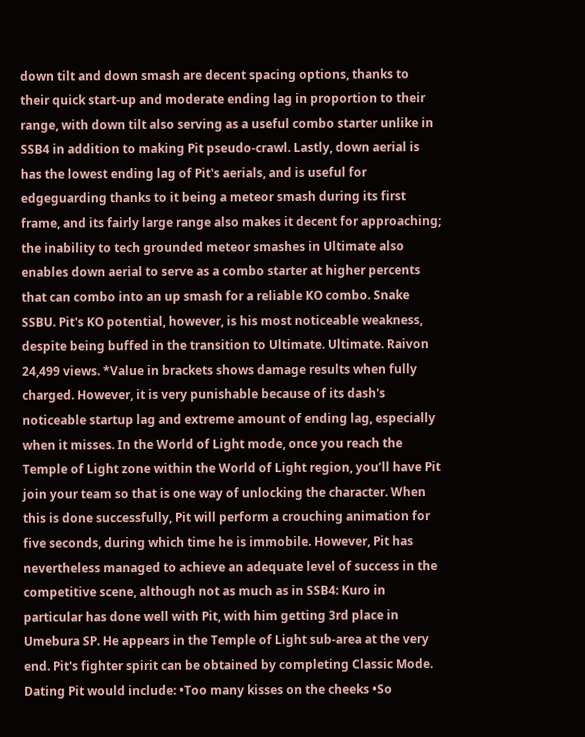down tilt and down smash are decent spacing options, thanks to their quick start-up and moderate ending lag in proportion to their range, with down tilt also serving as a useful combo starter unlike in SSB4 in addition to making Pit pseudo-crawl. Lastly, down aerial is has the lowest ending lag of Pit's aerials, and is useful for edgeguarding thanks to it being a meteor smash during its first frame, and its fairly large range also makes it decent for approaching; the inability to tech grounded meteor smashes in Ultimate also enables down aerial to serve as a combo starter at higher percents that can combo into an up smash for a reliable KO combo. Snake SSBU. Pit's KO potential, however, is his most noticeable weakness, despite being buffed in the transition to Ultimate. Ultimate. Raivon 24,499 views. *Value in brackets shows damage results when fully charged. However, it is very punishable because of its dash's noticeable startup lag and extreme amount of ending lag, especially when it misses. In the World of Light mode, once you reach the Temple of Light zone within the World of Light region, you’ll have Pit join your team so that is one way of unlocking the character. When this is done successfully, Pit will perform a crouching animation for five seconds, during which time he is immobile. However, Pit has nevertheless managed to achieve an adequate level of success in the competitive scene, although not as much as in SSB4: Kuro in particular has done well with Pit, with him getting 3rd place in Umebura SP. He appears in the Temple of Light sub-area at the very end. Pit's fighter spirit can be obtained by completing Classic Mode. Dating Pit would include: •Too many kisses on the cheeks •So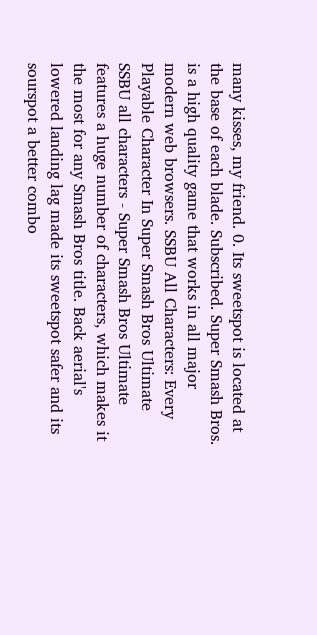many kisses, my friend. 0. Its sweetspot is located at the base of each blade. Subscribed. Super Smash Bros. is a high quality game that works in all major modern web browsers. SSBU All Characters: Every Playable Character In Super Smash Bros Ultimate SSBU all characters - Super Smash Bros Ultimate features a huge number of characters, which makes it the most for any Smash Bros title. Back aerial's lowered landing lag made its sweetspot safer and its sourspot a better combo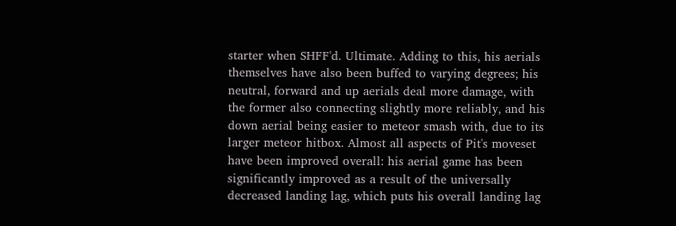starter when SHFF'd. Ultimate. Adding to this, his aerials themselves have also been buffed to varying degrees; his neutral, forward and up aerials deal more damage, with the former also connecting slightly more reliably, and his down aerial being easier to meteor smash with, due to its larger meteor hitbox. Almost all aspects of Pit's moveset have been improved overall: his aerial game has been significantly improved as a result of the universally decreased landing lag, which puts his overall landing lag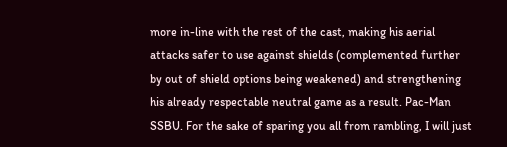more in-line with the rest of the cast, making his aerial attacks safer to use against shields (complemented further by out of shield options being weakened) and strengthening his already respectable neutral game as a result. Pac-Man SSBU. For the sake of sparing you all from rambling, I will just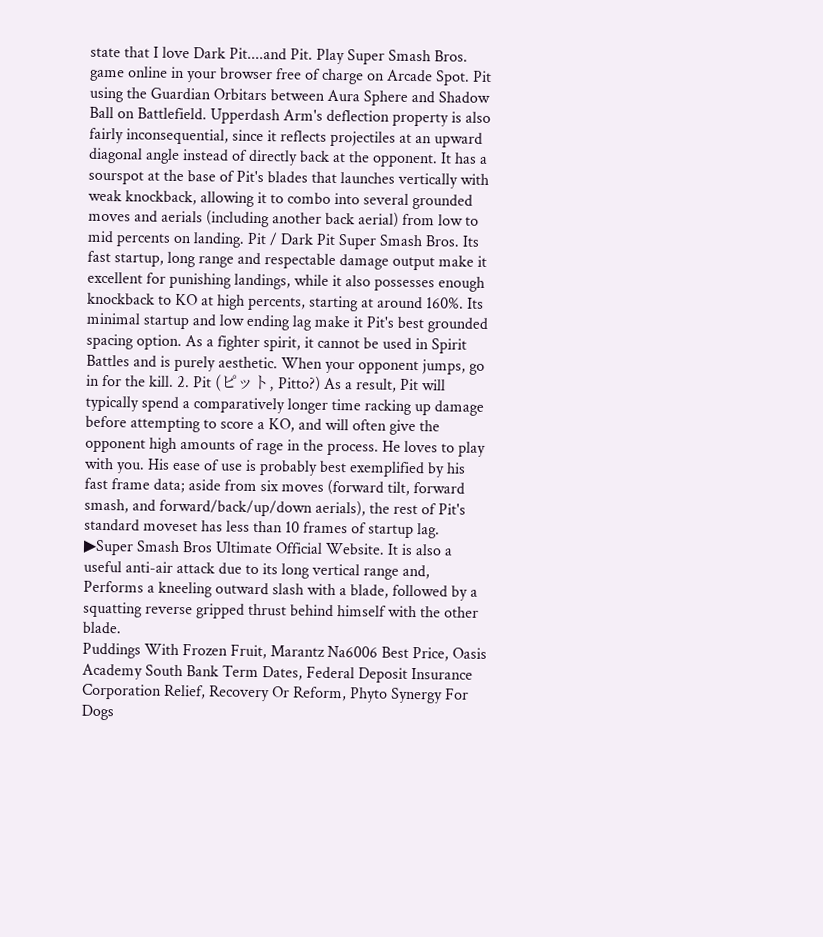state that I love Dark Pit....and Pit. Play Super Smash Bros. game online in your browser free of charge on Arcade Spot. Pit using the Guardian Orbitars between Aura Sphere and Shadow Ball on Battlefield. Upperdash Arm's deflection property is also fairly inconsequential, since it reflects projectiles at an upward diagonal angle instead of directly back at the opponent. It has a sourspot at the base of Pit's blades that launches vertically with weak knockback, allowing it to combo into several grounded moves and aerials (including another back aerial) from low to mid percents on landing. Pit / Dark Pit Super Smash Bros. Its fast startup, long range and respectable damage output make it excellent for punishing landings, while it also possesses enough knockback to KO at high percents, starting at around 160%. Its minimal startup and low ending lag make it Pit's best grounded spacing option. As a fighter spirit, it cannot be used in Spirit Battles and is purely aesthetic. When your opponent jumps, go in for the kill. 2. Pit (ピット, Pitto?) As a result, Pit will typically spend a comparatively longer time racking up damage before attempting to score a KO, and will often give the opponent high amounts of rage in the process. He loves to play with you. His ease of use is probably best exemplified by his fast frame data; aside from six moves (forward tilt, forward smash, and forward/back/up/down aerials), the rest of Pit's standard moveset has less than 10 frames of startup lag. ▶Super Smash Bros Ultimate Official Website. It is also a useful anti-air attack due to its long vertical range and, Performs a kneeling outward slash with a blade, followed by a squatting reverse gripped thrust behind himself with the other blade.
Puddings With Frozen Fruit, Marantz Na6006 Best Price, Oasis Academy South Bank Term Dates, Federal Deposit Insurance Corporation Relief, Recovery Or Reform, Phyto Synergy For Dogs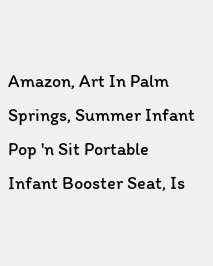Amazon, Art In Palm Springs, Summer Infant Pop 'n Sit Portable Infant Booster Seat, Is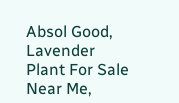Absol Good, Lavender Plant For Sale Near Me,